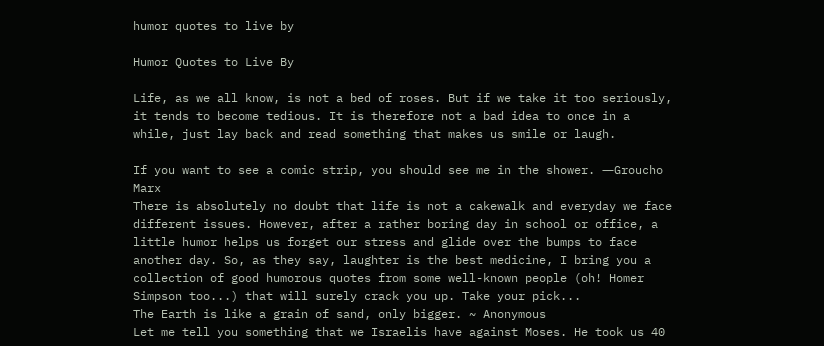humor quotes to live by

Humor Quotes to Live By

Life, as we all know, is not a bed of roses. But if we take it too seriously, it tends to become tedious. It is therefore not a bad idea to once in a while, just lay back and read something that makes us smile or laugh.

If you want to see a comic strip, you should see me in the shower. ―Groucho Marx
There is absolutely no doubt that life is not a cakewalk and everyday we face different issues. However, after a rather boring day in school or office, a little humor helps us forget our stress and glide over the bumps to face another day. So, as they say, laughter is the best medicine, I bring you a collection of good humorous quotes from some well-known people (oh! Homer Simpson too...) that will surely crack you up. Take your pick...
The Earth is like a grain of sand, only bigger. ~ Anonymous
Let me tell you something that we Israelis have against Moses. He took us 40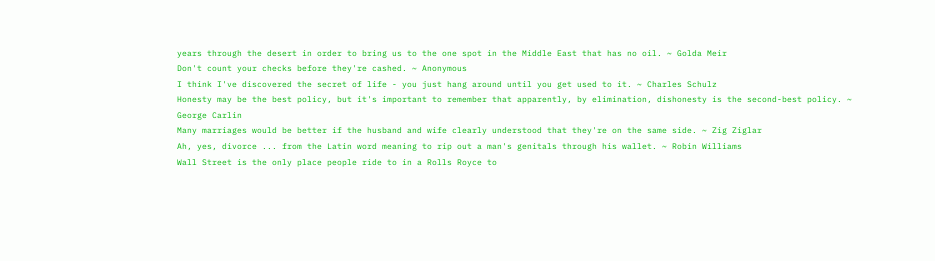years through the desert in order to bring us to the one spot in the Middle East that has no oil. ~ Golda Meir
Don't count your checks before they're cashed. ~ Anonymous
I think I've discovered the secret of life - you just hang around until you get used to it. ~ Charles Schulz
Honesty may be the best policy, but it's important to remember that apparently, by elimination, dishonesty is the second-best policy. ~ George Carlin
Many marriages would be better if the husband and wife clearly understood that they're on the same side. ~ Zig Ziglar
Ah, yes, divorce ... from the Latin word meaning to rip out a man's genitals through his wallet. ~ Robin Williams
Wall Street is the only place people ride to in a Rolls Royce to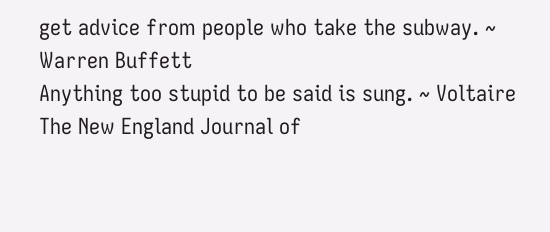get advice from people who take the subway. ~ Warren Buffett
Anything too stupid to be said is sung. ~ Voltaire
The New England Journal of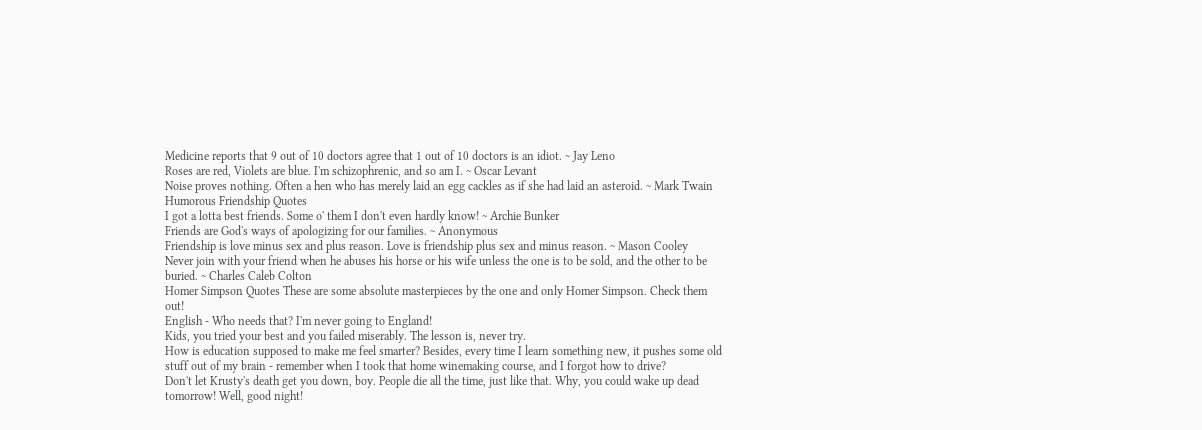Medicine reports that 9 out of 10 doctors agree that 1 out of 10 doctors is an idiot. ~ Jay Leno
Roses are red, Violets are blue. I'm schizophrenic, and so am I. ~ Oscar Levant
Noise proves nothing. Often a hen who has merely laid an egg cackles as if she had laid an asteroid. ~ Mark Twain
Humorous Friendship Quotes
I got a lotta best friends. Some o' them I don't even hardly know! ~ Archie Bunker
Friends are God's ways of apologizing for our families. ~ Anonymous
Friendship is love minus sex and plus reason. Love is friendship plus sex and minus reason. ~ Mason Cooley
Never join with your friend when he abuses his horse or his wife unless the one is to be sold, and the other to be buried. ~ Charles Caleb Colton
Homer Simpson Quotes These are some absolute masterpieces by the one and only Homer Simpson. Check them out!
English - Who needs that? I'm never going to England!
Kids, you tried your best and you failed miserably. The lesson is, never try.
How is education supposed to make me feel smarter? Besides, every time I learn something new, it pushes some old stuff out of my brain - remember when I took that home winemaking course, and I forgot how to drive?
Don't let Krusty's death get you down, boy. People die all the time, just like that. Why, you could wake up dead tomorrow! Well, good night!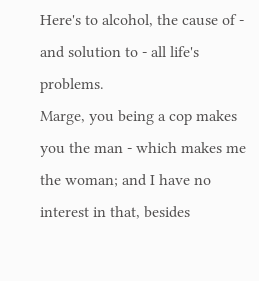Here's to alcohol, the cause of - and solution to - all life's problems.
Marge, you being a cop makes you the man - which makes me the woman; and I have no interest in that, besides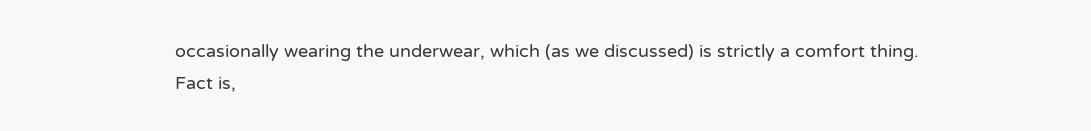occasionally wearing the underwear, which (as we discussed) is strictly a comfort thing.
Fact is,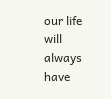our life will always have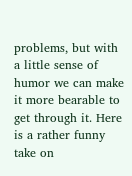problems, but with a little sense of humor we can make it more bearable to get through it. Here is a rather funny take on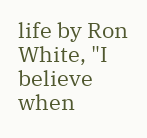life by Ron White, "I believe when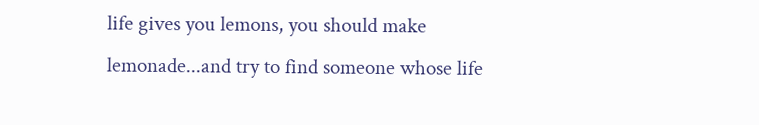life gives you lemons, you should make lemonade...and try to find someone whose life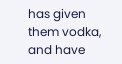has given them vodka, and have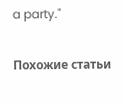a party."

Похожие статьи